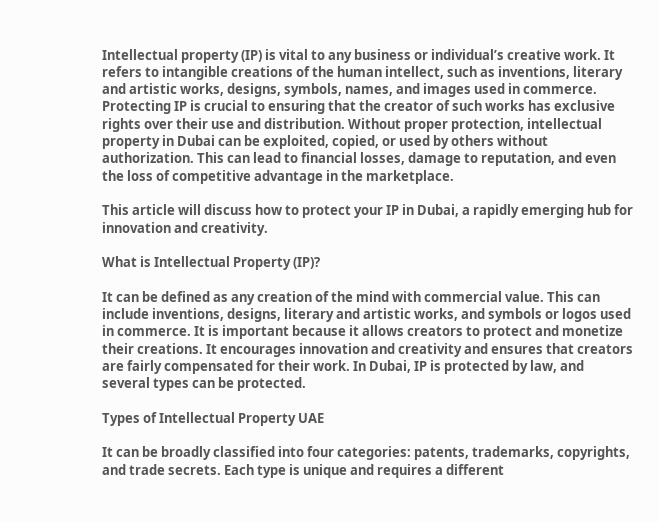Intellectual property (IP) is vital to any business or individual’s creative work. It refers to intangible creations of the human intellect, such as inventions, literary and artistic works, designs, symbols, names, and images used in commerce. Protecting IP is crucial to ensuring that the creator of such works has exclusive rights over their use and distribution. Without proper protection, intellectual property in Dubai can be exploited, copied, or used by others without authorization. This can lead to financial losses, damage to reputation, and even the loss of competitive advantage in the marketplace.

This article will discuss how to protect your IP in Dubai, a rapidly emerging hub for innovation and creativity.

What is Intellectual Property (IP)?

It can be defined as any creation of the mind with commercial value. This can include inventions, designs, literary and artistic works, and symbols or logos used in commerce. It is important because it allows creators to protect and monetize their creations. It encourages innovation and creativity and ensures that creators are fairly compensated for their work. In Dubai, IP is protected by law, and several types can be protected.

Types of Intellectual Property UAE

It can be broadly classified into four categories: patents, trademarks, copyrights, and trade secrets. Each type is unique and requires a different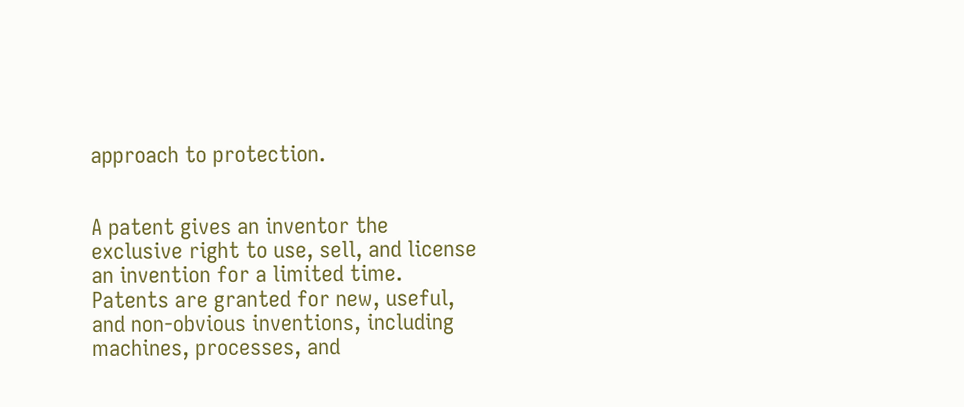approach to protection.


A patent gives an inventor the exclusive right to use, sell, and license an invention for a limited time. Patents are granted for new, useful, and non-obvious inventions, including machines, processes, and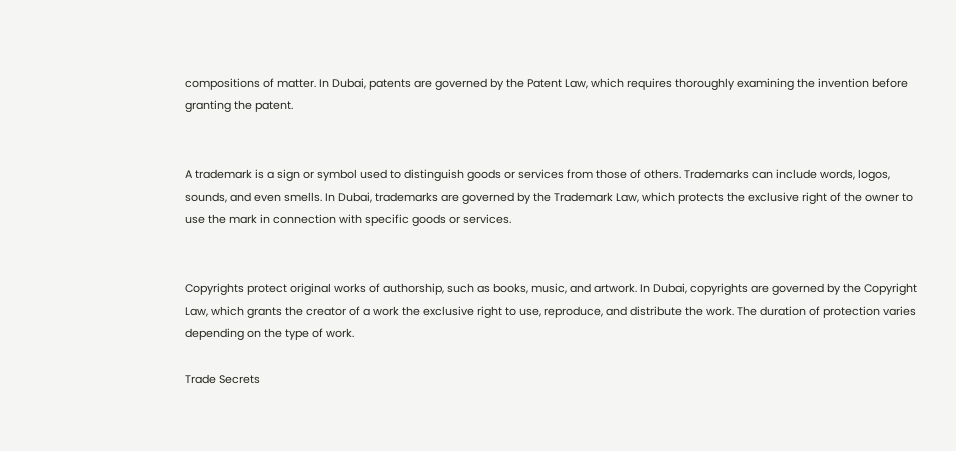compositions of matter. In Dubai, patents are governed by the Patent Law, which requires thoroughly examining the invention before granting the patent.


A trademark is a sign or symbol used to distinguish goods or services from those of others. Trademarks can include words, logos, sounds, and even smells. In Dubai, trademarks are governed by the Trademark Law, which protects the exclusive right of the owner to use the mark in connection with specific goods or services.


Copyrights protect original works of authorship, such as books, music, and artwork. In Dubai, copyrights are governed by the Copyright Law, which grants the creator of a work the exclusive right to use, reproduce, and distribute the work. The duration of protection varies depending on the type of work.

Trade Secrets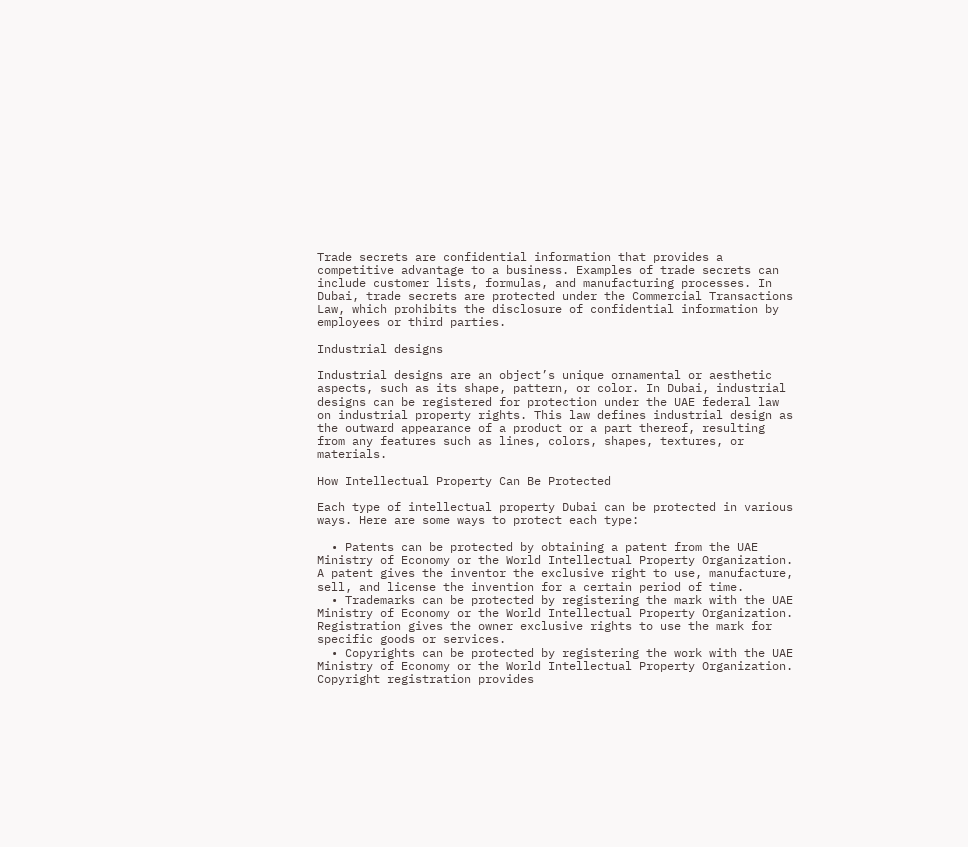Trade secrets are confidential information that provides a competitive advantage to a business. Examples of trade secrets can include customer lists, formulas, and manufacturing processes. In Dubai, trade secrets are protected under the Commercial Transactions Law, which prohibits the disclosure of confidential information by employees or third parties.

Industrial designs

Industrial designs are an object’s unique ornamental or aesthetic aspects, such as its shape, pattern, or color. In Dubai, industrial designs can be registered for protection under the UAE federal law on industrial property rights. This law defines industrial design as the outward appearance of a product or a part thereof, resulting from any features such as lines, colors, shapes, textures, or materials.

How Intellectual Property Can Be Protected

Each type of intellectual property Dubai can be protected in various ways. Here are some ways to protect each type:

  • Patents can be protected by obtaining a patent from the UAE Ministry of Economy or the World Intellectual Property Organization. A patent gives the inventor the exclusive right to use, manufacture, sell, and license the invention for a certain period of time.
  • Trademarks can be protected by registering the mark with the UAE Ministry of Economy or the World Intellectual Property Organization. Registration gives the owner exclusive rights to use the mark for specific goods or services.
  • Copyrights can be protected by registering the work with the UAE Ministry of Economy or the World Intellectual Property Organization. Copyright registration provides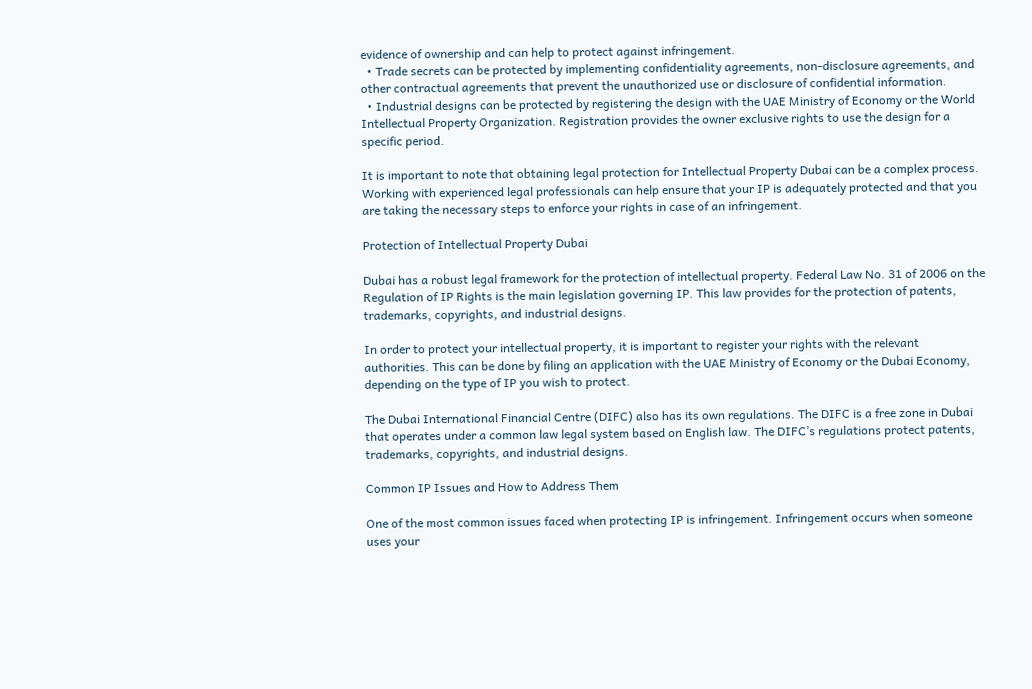evidence of ownership and can help to protect against infringement.
  • Trade secrets can be protected by implementing confidentiality agreements, non-disclosure agreements, and other contractual agreements that prevent the unauthorized use or disclosure of confidential information.
  • Industrial designs can be protected by registering the design with the UAE Ministry of Economy or the World Intellectual Property Organization. Registration provides the owner exclusive rights to use the design for a specific period.

It is important to note that obtaining legal protection for Intellectual Property Dubai can be a complex process. Working with experienced legal professionals can help ensure that your IP is adequately protected and that you are taking the necessary steps to enforce your rights in case of an infringement.

Protection of Intellectual Property Dubai

Dubai has a robust legal framework for the protection of intellectual property. Federal Law No. 31 of 2006 on the Regulation of IP Rights is the main legislation governing IP. This law provides for the protection of patents, trademarks, copyrights, and industrial designs.

In order to protect your intellectual property, it is important to register your rights with the relevant authorities. This can be done by filing an application with the UAE Ministry of Economy or the Dubai Economy, depending on the type of IP you wish to protect.

The Dubai International Financial Centre (DIFC) also has its own regulations. The DIFC is a free zone in Dubai that operates under a common law legal system based on English law. The DIFC’s regulations protect patents, trademarks, copyrights, and industrial designs.

Common IP Issues and How to Address Them

One of the most common issues faced when protecting IP is infringement. Infringement occurs when someone uses your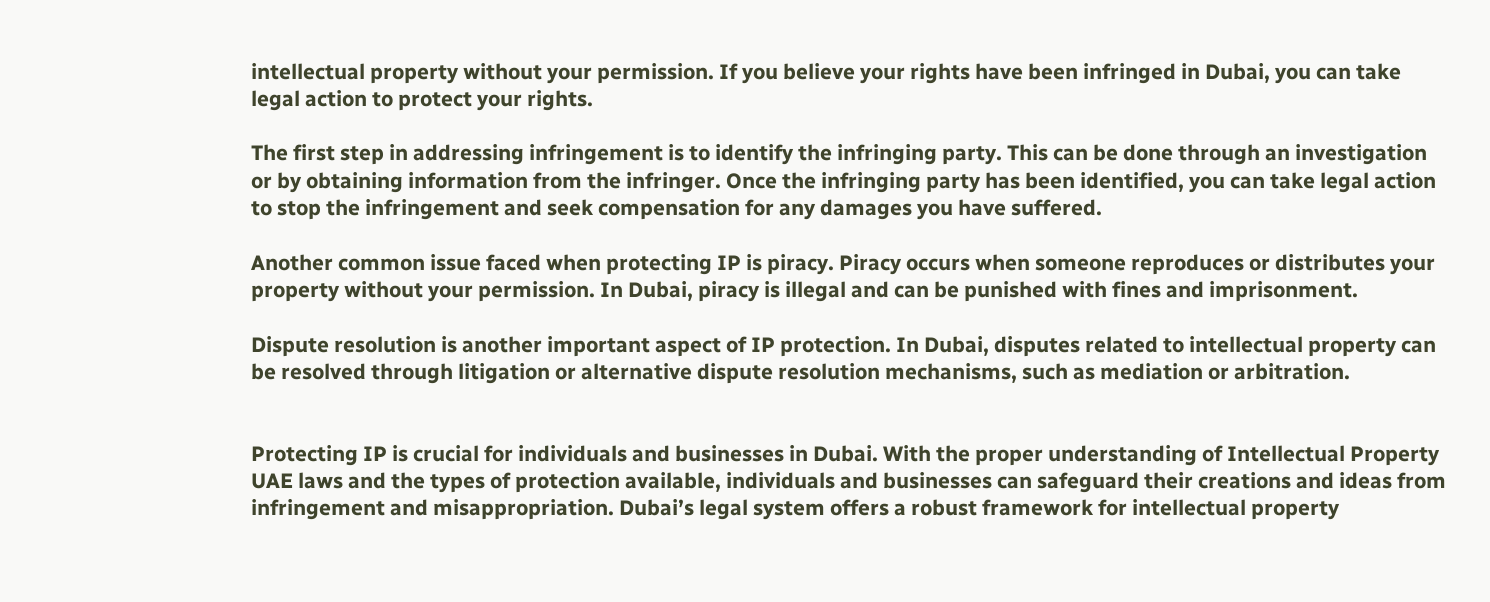intellectual property without your permission. If you believe your rights have been infringed in Dubai, you can take legal action to protect your rights.

The first step in addressing infringement is to identify the infringing party. This can be done through an investigation or by obtaining information from the infringer. Once the infringing party has been identified, you can take legal action to stop the infringement and seek compensation for any damages you have suffered.

Another common issue faced when protecting IP is piracy. Piracy occurs when someone reproduces or distributes your property without your permission. In Dubai, piracy is illegal and can be punished with fines and imprisonment.

Dispute resolution is another important aspect of IP protection. In Dubai, disputes related to intellectual property can be resolved through litigation or alternative dispute resolution mechanisms, such as mediation or arbitration.


Protecting IP is crucial for individuals and businesses in Dubai. With the proper understanding of Intellectual Property UAE laws and the types of protection available, individuals and businesses can safeguard their creations and ideas from infringement and misappropriation. Dubai’s legal system offers a robust framework for intellectual property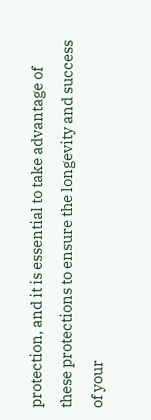protection, and it is essential to take advantage of these protections to ensure the longevity and success of your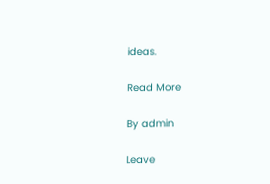ideas.

Read More

By admin

Leave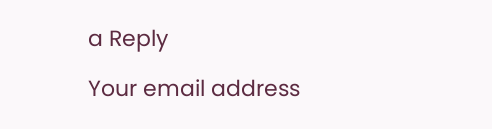a Reply

Your email address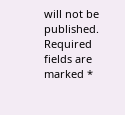will not be published. Required fields are marked *